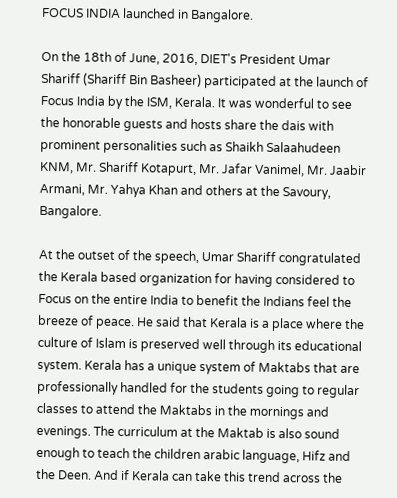FOCUS INDIA launched in Bangalore.

On the 18th of June, 2016, DIET's President Umar Shariff (Shariff Bin Basheer) participated at the launch of Focus India by the ISM, Kerala. It was wonderful to see the honorable guests and hosts share the dais with prominent personalities such as Shaikh Salaahudeen KNM, Mr. Shariff Kotapurt, Mr. Jafar Vanimel, Mr. Jaabir Armani, Mr. Yahya Khan and others at the Savoury, Bangalore.

At the outset of the speech, Umar Shariff congratulated the Kerala based organization for having considered to Focus on the entire India to benefit the Indians feel the breeze of peace. He said that Kerala is a place where the culture of Islam is preserved well through its educational system. Kerala has a unique system of Maktabs that are professionally handled for the students going to regular classes to attend the Maktabs in the mornings and evenings. The curriculum at the Maktab is also sound enough to teach the children arabic language, Hifz and the Deen. And if Kerala can take this trend across the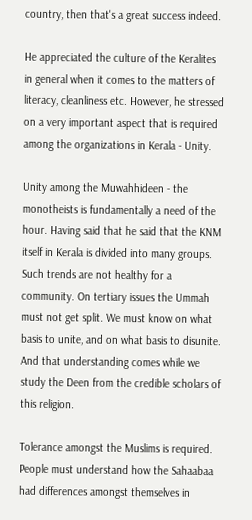country, then that's a great success indeed.

He appreciated the culture of the Keralites in general when it comes to the matters of literacy, cleanliness etc. However, he stressed on a very important aspect that is required among the organizations in Kerala - Unity.

Unity among the Muwahhideen - the monotheists is fundamentally a need of the hour. Having said that he said that the KNM itself in Kerala is divided into many groups. Such trends are not healthy for a community. On tertiary issues the Ummah must not get split. We must know on what basis to unite, and on what basis to disunite. And that understanding comes while we study the Deen from the credible scholars of this religion.

Tolerance amongst the Muslims is required. People must understand how the Sahaabaa had differences amongst themselves in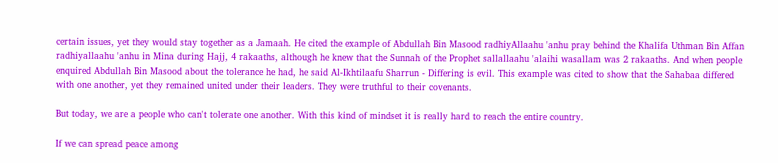certain issues, yet they would stay together as a Jamaah. He cited the example of Abdullah Bin Masood radhiyAllaahu 'anhu pray behind the Khalifa Uthman Bin Affan radhiyallaahu 'anhu in Mina during Hajj, 4 rakaaths, although he knew that the Sunnah of the Prophet sallallaahu 'alaihi wasallam was 2 rakaaths. And when people enquired Abdullah Bin Masood about the tolerance he had, he said Al-Ikhtilaafu Sharrun - Differing is evil. This example was cited to show that the Sahabaa differed with one another, yet they remained united under their leaders. They were truthful to their covenants.

But today, we are a people who can't tolerate one another. With this kind of mindset it is really hard to reach the entire country.

If we can spread peace among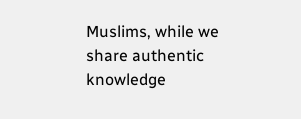Muslims, while we share authentic knowledge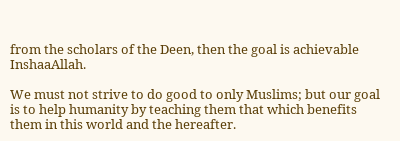from the scholars of the Deen, then the goal is achievable InshaaAllah.

We must not strive to do good to only Muslims; but our goal is to help humanity by teaching them that which benefits them in this world and the hereafter.